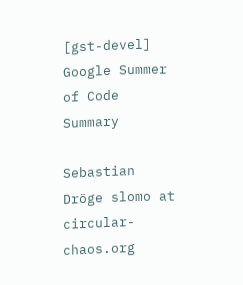[gst-devel] Google Summer of Code Summary

Sebastian Dröge slomo at circular-chaos.org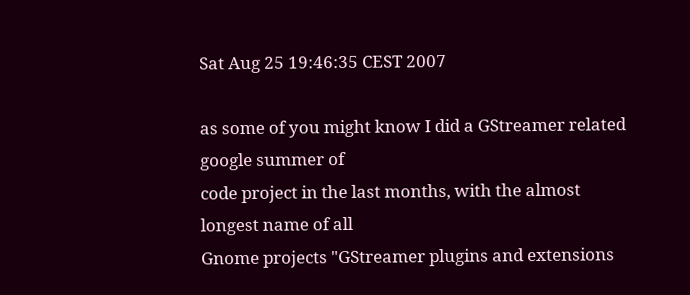Sat Aug 25 19:46:35 CEST 2007

as some of you might know I did a GStreamer related google summer of
code project in the last months, with the almost longest name of all
Gnome projects "GStreamer plugins and extensions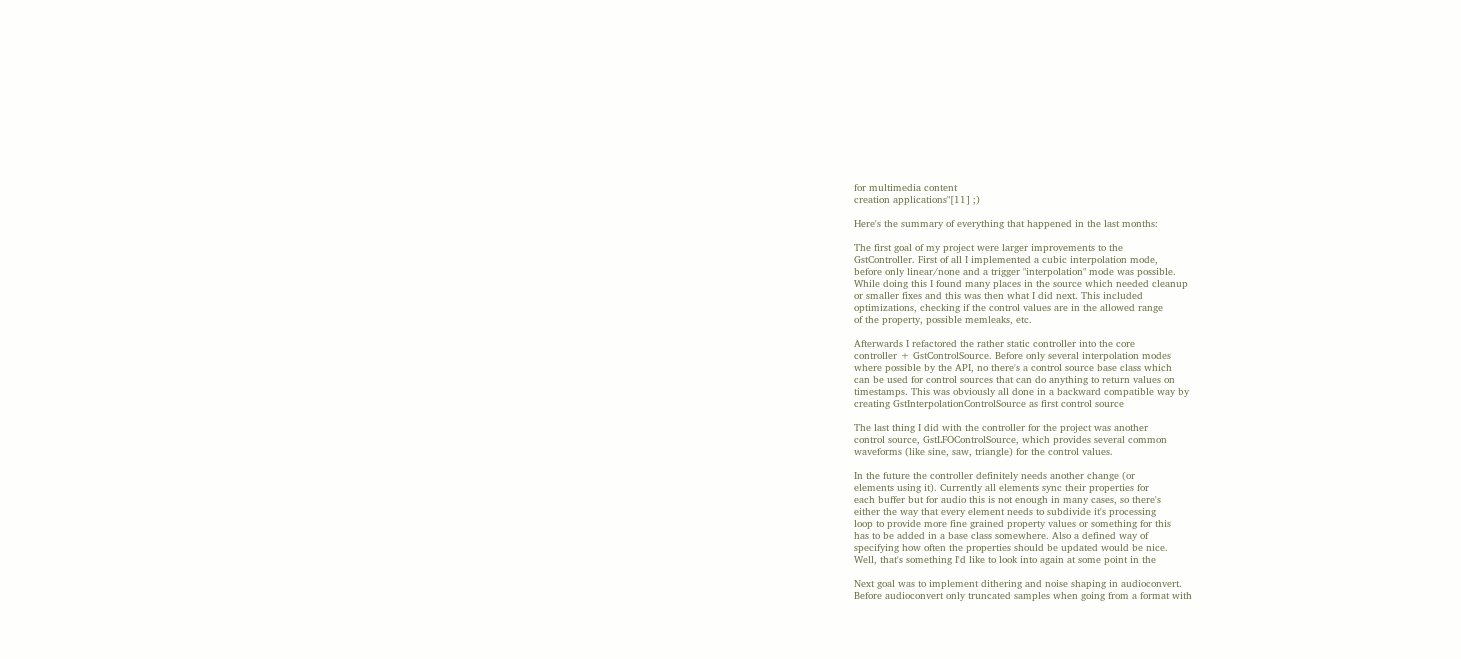for multimedia content
creation applications"[11] ;)

Here's the summary of everything that happened in the last months:

The first goal of my project were larger improvements to the
GstController. First of all I implemented a cubic interpolation mode,
before only linear/none and a trigger "interpolation" mode was possible.
While doing this I found many places in the source which needed cleanup
or smaller fixes and this was then what I did next. This included
optimizations, checking if the control values are in the allowed range
of the property, possible memleaks, etc.

Afterwards I refactored the rather static controller into the core
controller + GstControlSource. Before only several interpolation modes
where possible by the API, no there's a control source base class which
can be used for control sources that can do anything to return values on
timestamps. This was obviously all done in a backward compatible way by
creating GstInterpolationControlSource as first control source

The last thing I did with the controller for the project was another
control source, GstLFOControlSource, which provides several common
waveforms (like sine, saw, triangle) for the control values.

In the future the controller definitely needs another change (or
elements using it). Currently all elements sync their properties for
each buffer but for audio this is not enough in many cases, so there's
either the way that every element needs to subdivide it's processing
loop to provide more fine grained property values or something for this
has to be added in a base class somewhere. Also a defined way of
specifying how often the properties should be updated would be nice.
Well, that's something I'd like to look into again at some point in the

Next goal was to implement dithering and noise shaping in audioconvert.
Before audioconvert only truncated samples when going from a format with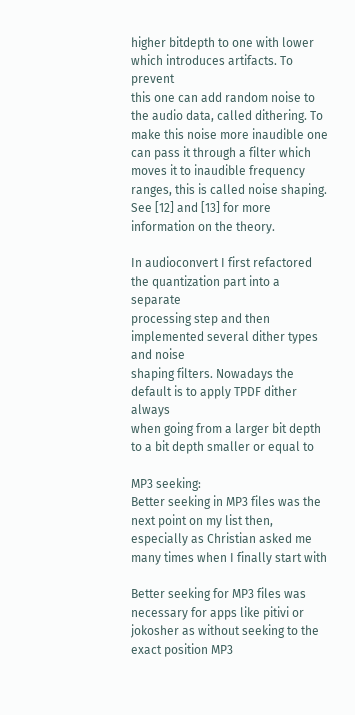higher bitdepth to one with lower which introduces artifacts. To prevent
this one can add random noise to the audio data, called dithering. To
make this noise more inaudible one can pass it through a filter which
moves it to inaudible frequency ranges, this is called noise shaping.
See [12] and [13] for more information on the theory.

In audioconvert I first refactored the quantization part into a separate
processing step and then implemented several dither types and noise
shaping filters. Nowadays the default is to apply TPDF dither always
when going from a larger bit depth to a bit depth smaller or equal to

MP3 seeking:
Better seeking in MP3 files was the next point on my list then,
especially as Christian asked me many times when I finally start with

Better seeking for MP3 files was necessary for apps like pitivi or
jokosher as without seeking to the exact position MP3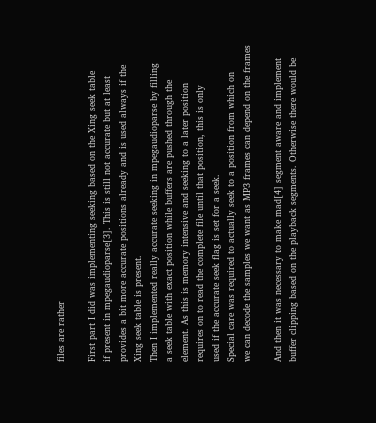files are rather

First part I did was implementing seeking based on the Xing seek table
if present in mpegaudioparse[3]. This is still not accurate but at least
provides a bit more accurate positions already and is used always if the
Xing seek table is present.
Then I implemented really accurate seeking in mpegaudioparse by filling
a seek table with exact position while buffers are pushed through the
element. As this is memory intensive and seeking to a later position
requires on to read the complete file until that position, this is only
used if the accurate seek flag is set for a seek.
Special care was required to actually seek to a position from which on
we can decode the samples we want as MP3 frames can depend on the frames

And then it was necessary to make mad[4] segment aware and implement
buffer clipping based on the playback segments. Otherwise there would be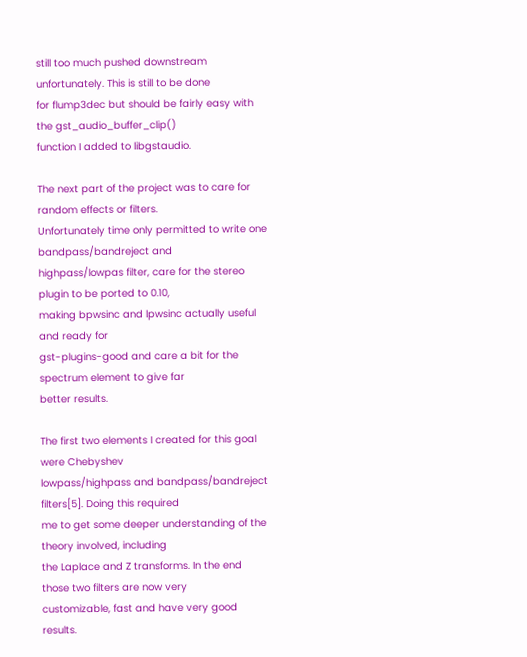still too much pushed downstream unfortunately. This is still to be done
for flump3dec but should be fairly easy with the gst_audio_buffer_clip()
function I added to libgstaudio.

The next part of the project was to care for random effects or filters.
Unfortunately time only permitted to write one bandpass/bandreject and
highpass/lowpas filter, care for the stereo plugin to be ported to 0.10,
making bpwsinc and lpwsinc actually useful and ready for
gst-plugins-good and care a bit for the spectrum element to give far
better results.

The first two elements I created for this goal were Chebyshev
lowpass/highpass and bandpass/bandreject filters[5]. Doing this required
me to get some deeper understanding of the theory involved, including
the Laplace and Z transforms. In the end those two filters are now very
customizable, fast and have very good results.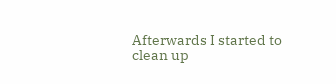Afterwards I started to clean up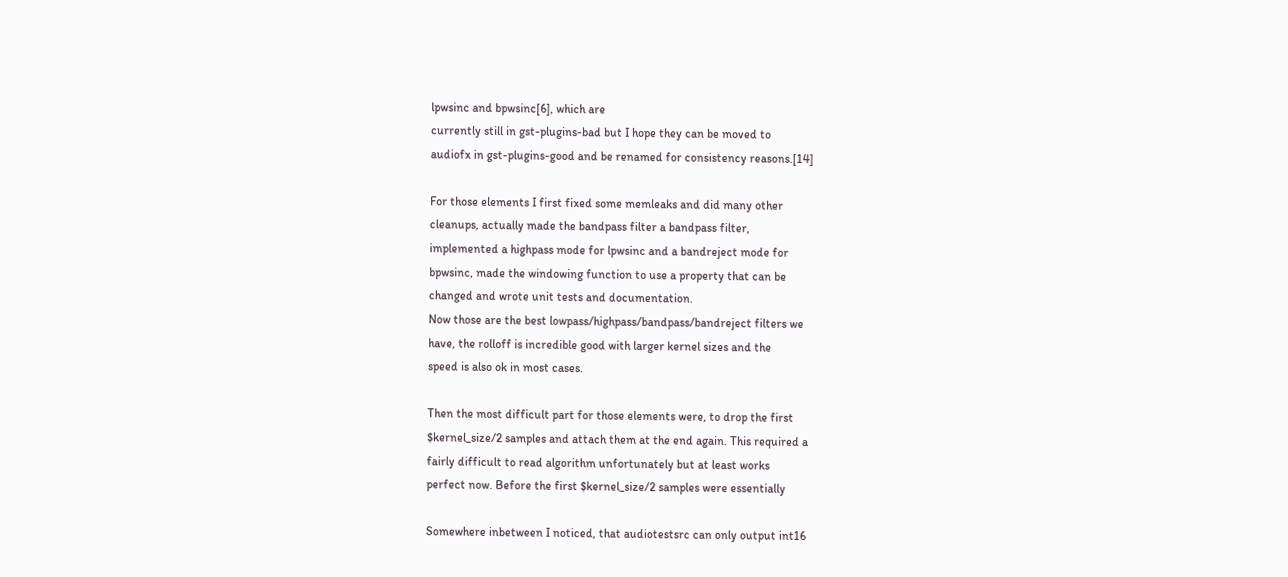lpwsinc and bpwsinc[6], which are
currently still in gst-plugins-bad but I hope they can be moved to
audiofx in gst-plugins-good and be renamed for consistency reasons.[14]

For those elements I first fixed some memleaks and did many other
cleanups, actually made the bandpass filter a bandpass filter,
implemented a highpass mode for lpwsinc and a bandreject mode for
bpwsinc, made the windowing function to use a property that can be
changed and wrote unit tests and documentation.
Now those are the best lowpass/highpass/bandpass/bandreject filters we
have, the rolloff is incredible good with larger kernel sizes and the
speed is also ok in most cases.

Then the most difficult part for those elements were, to drop the first
$kernel_size/2 samples and attach them at the end again. This required a
fairly difficult to read algorithm unfortunately but at least works
perfect now. Before the first $kernel_size/2 samples were essentially

Somewhere inbetween I noticed, that audiotestsrc can only output int16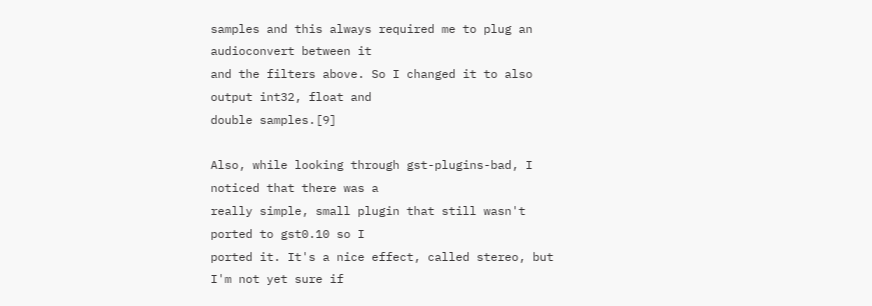samples and this always required me to plug an audioconvert between it
and the filters above. So I changed it to also output int32, float and
double samples.[9]

Also, while looking through gst-plugins-bad, I noticed that there was a
really simple, small plugin that still wasn't ported to gst0.10 so I
ported it. It's a nice effect, called stereo, but I'm not yet sure if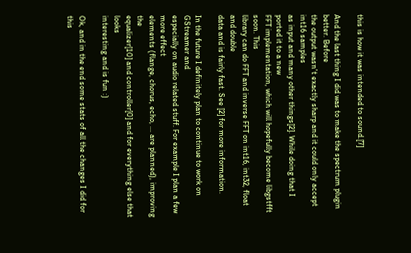this is how it was intended to sound.[7]

And the last thing I did was to make the spectrum plugin better. Before
the output wasn't exactly sharp and it could only accept int16 samples
as input and many other things[2]. While doing that I ported it to a new
FFT implementation, which will hopefully become libgstfft soon. This
library can do FFT and inverse FFT on int16, int32, float and double
data and is fairly fast. See [2] for more information.

In the future I definitely plan to continue to work on GStreamer and
especially on audio related stuff. For example I plan a few more effect
elements (flange, chorus, echo, ... are planned), improving the
equalizer[10] and controller[0] and for everything else that looks
interesting and is fun :)

Ok, and in the end some stats of all the changes I did for this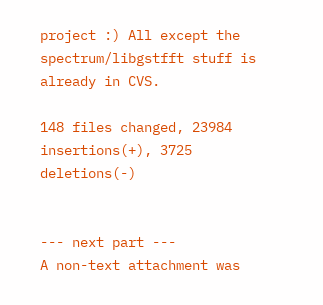project :) All except the spectrum/libgstfft stuff is already in CVS.

148 files changed, 23984 insertions(+), 3725 deletions(-)


--- next part ---
A non-text attachment was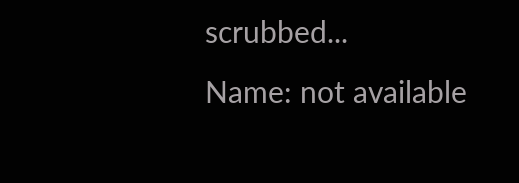scrubbed...
Name: not available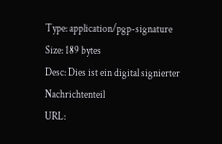Type: application/pgp-signature
Size: 189 bytes
Desc: Dies ist ein digital signierter Nachrichtenteil
URL: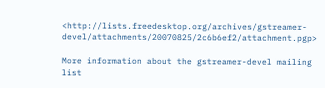<http://lists.freedesktop.org/archives/gstreamer-devel/attachments/20070825/2c6b6ef2/attachment.pgp>

More information about the gstreamer-devel mailing list